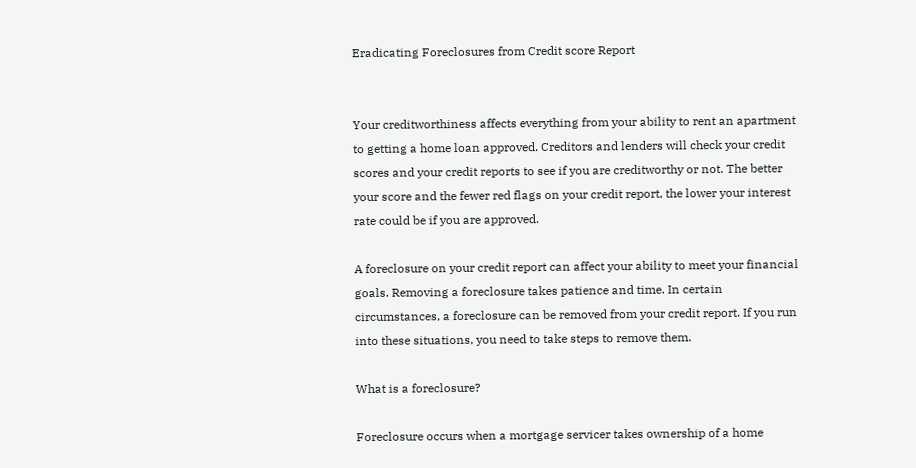Eradicating Foreclosures from Credit score Report


Your creditworthiness affects everything from your ability to rent an apartment to getting a home loan approved. Creditors and lenders will check your credit scores and your credit reports to see if you are creditworthy or not. The better your score and the fewer red flags on your credit report, the lower your interest rate could be if you are approved.

A foreclosure on your credit report can affect your ability to meet your financial goals. Removing a foreclosure takes patience and time. In certain circumstances, a foreclosure can be removed from your credit report. If you run into these situations, you need to take steps to remove them.

What is a foreclosure?

Foreclosure occurs when a mortgage servicer takes ownership of a home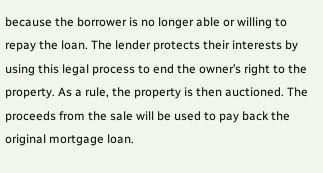because the borrower is no longer able or willing to repay the loan. The lender protects their interests by using this legal process to end the owner’s right to the property. As a rule, the property is then auctioned. The proceeds from the sale will be used to pay back the original mortgage loan.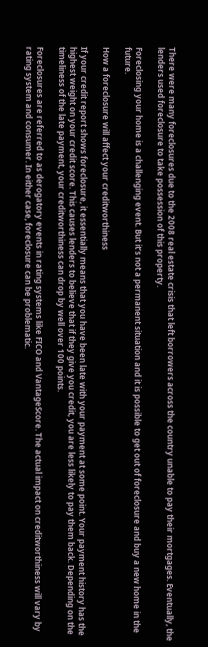There were many foreclosures due to the 2008 real estate crisis that left borrowers across the country unable to pay their mortgages. Eventually, the lenders used foreclosure to take possession of this property.

Foreclosing your home is a challenging event. But it’s not a permanent situation and it is possible to get out of foreclosure and buy a new home in the future.

How a foreclosure will affect your creditworthiness

If your credit report shows foreclosure, it essentially means that you have been late with your payment at some point. Your payment history has the highest weight on your credit score. This causes lenders to believe that if they give you credit, you are less likely to pay them back. Depending on the timeliness of the late payment, your creditworthiness can drop by well over 100 points.

Foreclosures are referred to as derogatory events in rating systems like FICO and VantageScore. The actual impact on creditworthiness will vary by rating system and consumer. In either case, foreclosure can be problematic.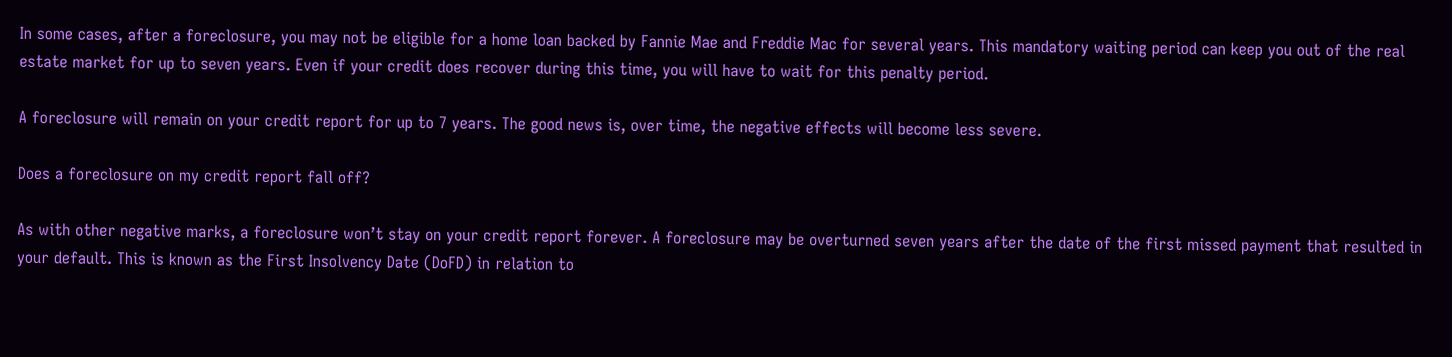In some cases, after a foreclosure, you may not be eligible for a home loan backed by Fannie Mae and Freddie Mac for several years. This mandatory waiting period can keep you out of the real estate market for up to seven years. Even if your credit does recover during this time, you will have to wait for this penalty period.

A foreclosure will remain on your credit report for up to 7 years. The good news is, over time, the negative effects will become less severe.

Does a foreclosure on my credit report fall off?

As with other negative marks, a foreclosure won’t stay on your credit report forever. A foreclosure may be overturned seven years after the date of the first missed payment that resulted in your default. This is known as the First Insolvency Date (DoFD) in relation to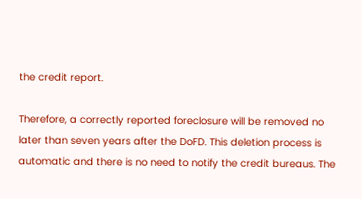the credit report.

Therefore, a correctly reported foreclosure will be removed no later than seven years after the DoFD. This deletion process is automatic and there is no need to notify the credit bureaus. The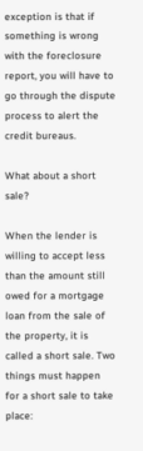exception is that if something is wrong with the foreclosure report, you will have to go through the dispute process to alert the credit bureaus.

What about a short sale?

When the lender is willing to accept less than the amount still owed for a mortgage loan from the sale of the property, it is called a short sale. Two things must happen for a short sale to take place: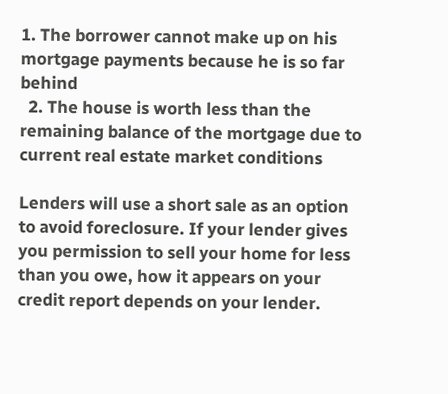1. The borrower cannot make up on his mortgage payments because he is so far behind
  2. The house is worth less than the remaining balance of the mortgage due to current real estate market conditions

Lenders will use a short sale as an option to avoid foreclosure. If your lender gives you permission to sell your home for less than you owe, how it appears on your credit report depends on your lender.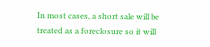In most cases, a short sale will be treated as a foreclosure so it will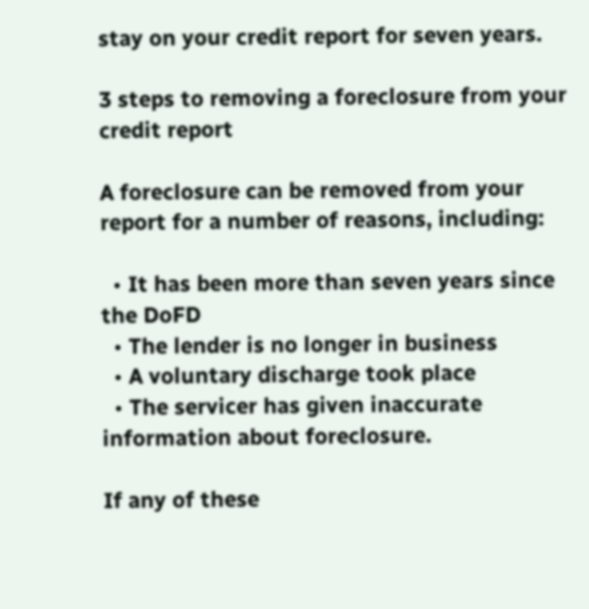stay on your credit report for seven years.

3 steps to removing a foreclosure from your credit report

A foreclosure can be removed from your report for a number of reasons, including:

  • It has been more than seven years since the DoFD
  • The lender is no longer in business
  • A voluntary discharge took place
  • The servicer has given inaccurate information about foreclosure.

If any of these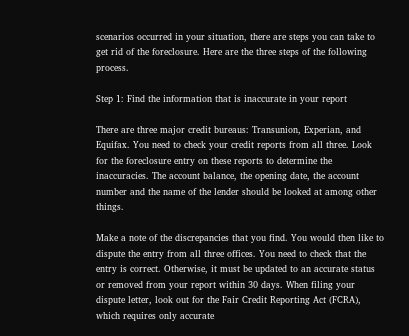scenarios occurred in your situation, there are steps you can take to get rid of the foreclosure. Here are the three steps of the following process.

Step 1: Find the information that is inaccurate in your report

There are three major credit bureaus: Transunion, Experian, and Equifax. You need to check your credit reports from all three. Look for the foreclosure entry on these reports to determine the inaccuracies. The account balance, the opening date, the account number and the name of the lender should be looked at among other things.

Make a note of the discrepancies that you find. You would then like to dispute the entry from all three offices. You need to check that the entry is correct. Otherwise, it must be updated to an accurate status or removed from your report within 30 days. When filing your dispute letter, look out for the Fair Credit Reporting Act (FCRA), which requires only accurate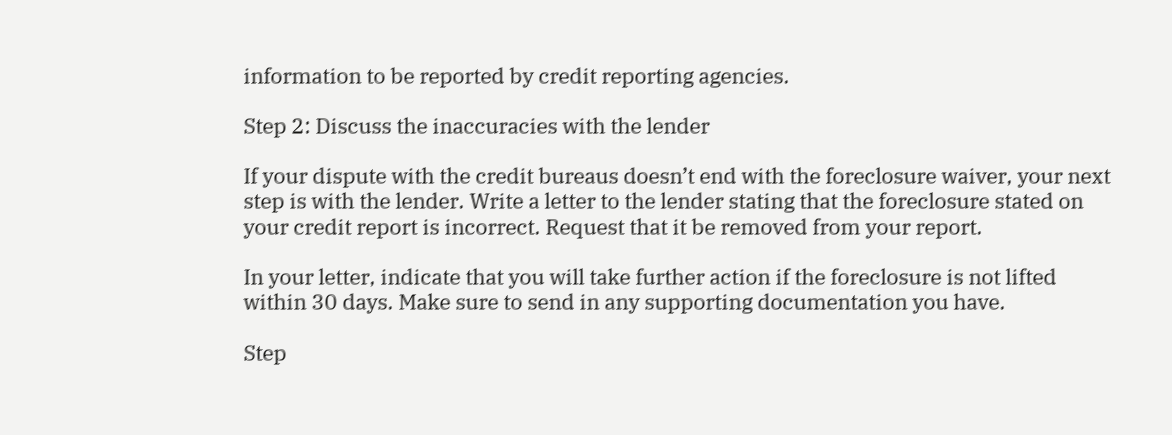information to be reported by credit reporting agencies.

Step 2: Discuss the inaccuracies with the lender

If your dispute with the credit bureaus doesn’t end with the foreclosure waiver, your next step is with the lender. Write a letter to the lender stating that the foreclosure stated on your credit report is incorrect. Request that it be removed from your report.

In your letter, indicate that you will take further action if the foreclosure is not lifted within 30 days. Make sure to send in any supporting documentation you have.

Step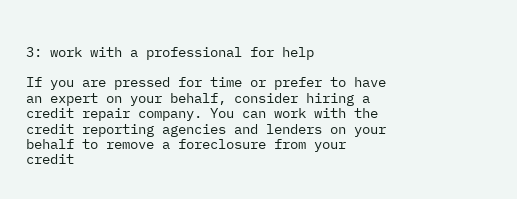3: work with a professional for help

If you are pressed for time or prefer to have an expert on your behalf, consider hiring a credit repair company. You can work with the credit reporting agencies and lenders on your behalf to remove a foreclosure from your credit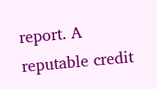report. A reputable credit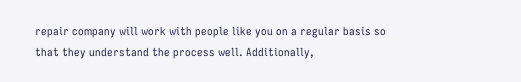repair company will work with people like you on a regular basis so that they understand the process well. Additionally,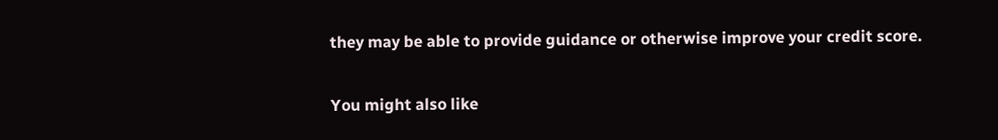they may be able to provide guidance or otherwise improve your credit score.

You might also like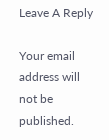Leave A Reply

Your email address will not be published.